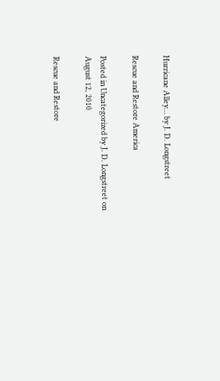Hurricane Alley… by J. D. Longstreet

Rescue and Restore America

Posted in Uncategorized by J. D. Longstreet on August 12, 2010

Rescue and Restore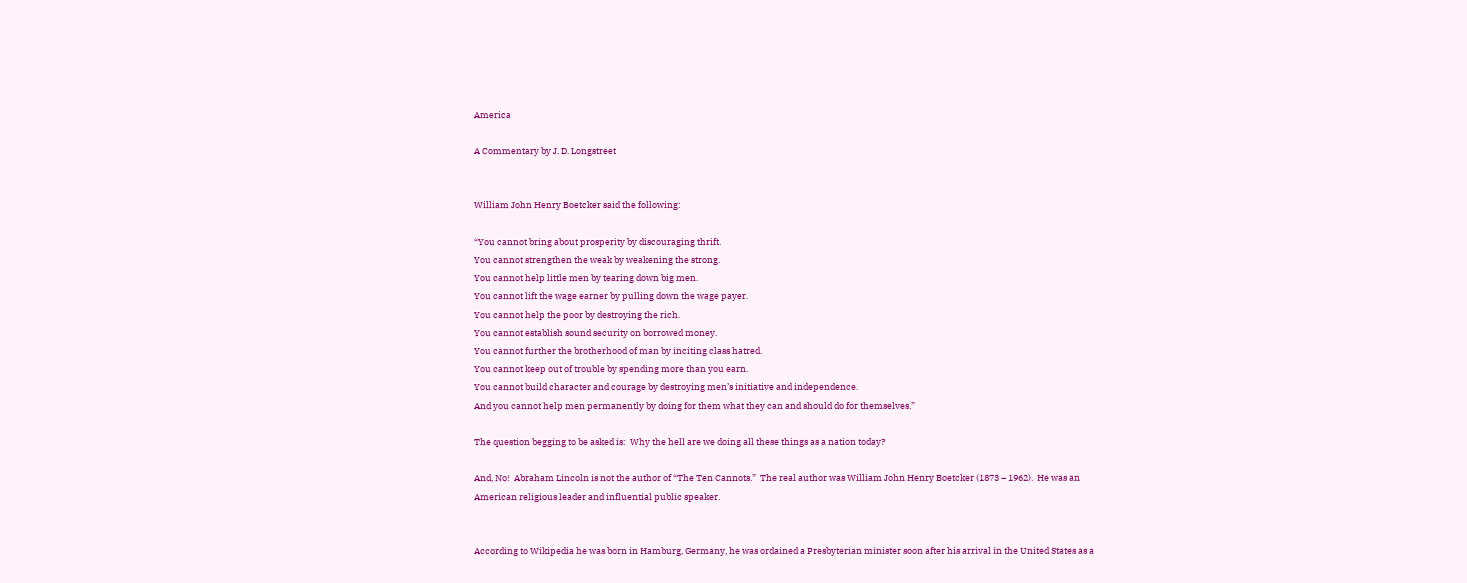America

A Commentary by J. D. Longstreet


William John Henry Boetcker said the following:

“You cannot bring about prosperity by discouraging thrift.
You cannot strengthen the weak by weakening the strong.
You cannot help little men by tearing down big men.
You cannot lift the wage earner by pulling down the wage payer.
You cannot help the poor by destroying the rich.
You cannot establish sound security on borrowed money.
You cannot further the brotherhood of man by inciting class hatred.
You cannot keep out of trouble by spending more than you earn.
You cannot build character and courage by destroying men’s initiative and independence.
And you cannot help men permanently by doing for them what they can and should do for themselves.”

The question begging to be asked is:  Why the hell are we doing all these things as a nation today?

And, No!  Abraham Lincoln is not the author of “The Ten Cannots.”  The real author was William John Henry Boetcker (1873 – 1962).  He was an American religious leader and influential public speaker.


According to Wikipedia he was born in Hamburg, Germany, he was ordained a Presbyterian minister soon after his arrival in the United States as a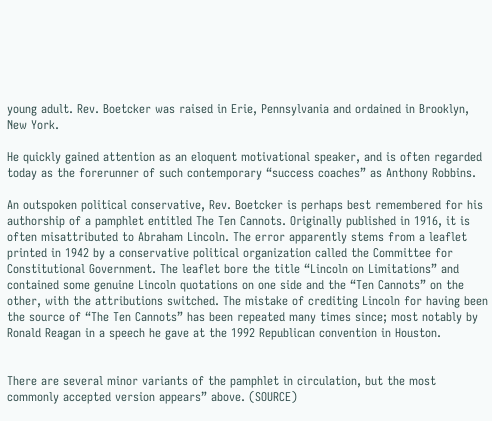young adult. Rev. Boetcker was raised in Erie, Pennsylvania and ordained in Brooklyn, New York.

He quickly gained attention as an eloquent motivational speaker, and is often regarded today as the forerunner of such contemporary “success coaches” as Anthony Robbins.

An outspoken political conservative, Rev. Boetcker is perhaps best remembered for his authorship of a pamphlet entitled The Ten Cannots. Originally published in 1916, it is often misattributed to Abraham Lincoln. The error apparently stems from a leaflet printed in 1942 by a conservative political organization called the Committee for Constitutional Government. The leaflet bore the title “Lincoln on Limitations” and contained some genuine Lincoln quotations on one side and the “Ten Cannots” on the other, with the attributions switched. The mistake of crediting Lincoln for having been the source of “The Ten Cannots” has been repeated many times since; most notably by Ronald Reagan in a speech he gave at the 1992 Republican convention in Houston.


There are several minor variants of the pamphlet in circulation, but the most commonly accepted version appears” above. (SOURCE)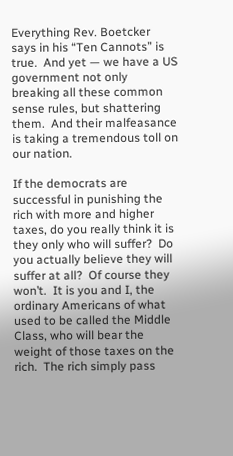Everything Rev. Boetcker says in his “Ten Cannots” is true.  And yet — we have a US government not only breaking all these common sense rules, but shattering them.  And their malfeasance is taking a tremendous toll on our nation.

If the democrats are successful in punishing the rich with more and higher taxes, do you really think it is they only who will suffer?  Do you actually believe they will suffer at all?  Of course they won’t.  It is you and I, the ordinary Americans of what used to be called the Middle Class, who will bear the weight of those taxes on the rich.  The rich simply pass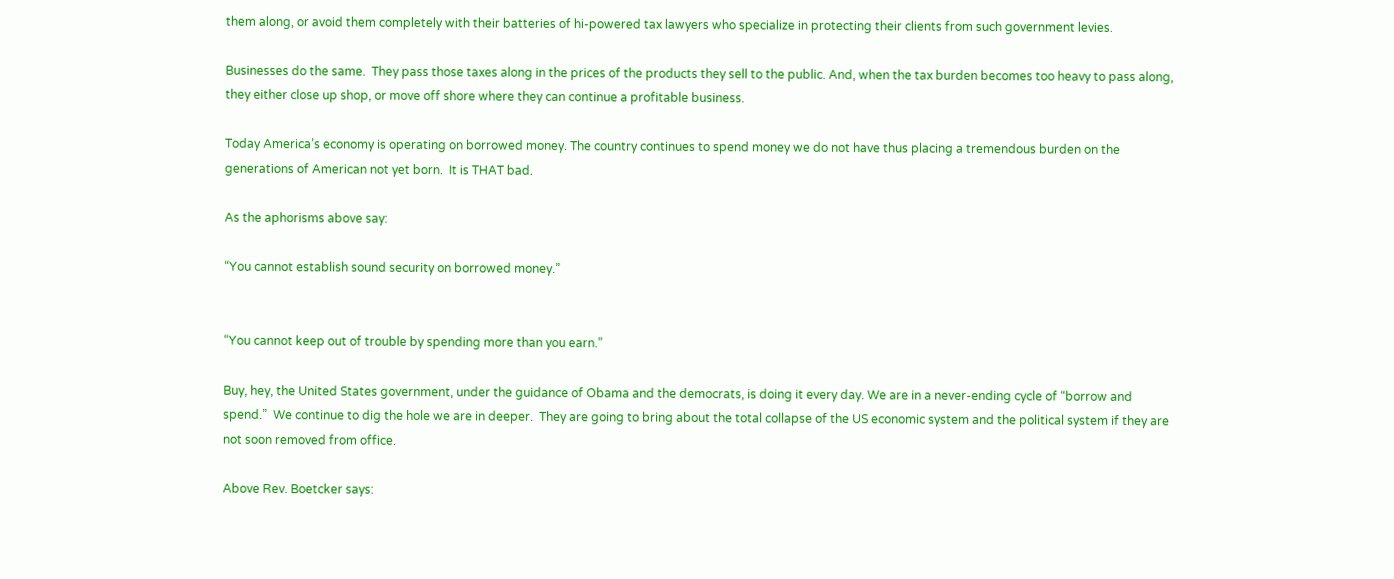them along, or avoid them completely with their batteries of hi-powered tax lawyers who specialize in protecting their clients from such government levies.

Businesses do the same.  They pass those taxes along in the prices of the products they sell to the public. And, when the tax burden becomes too heavy to pass along, they either close up shop, or move off shore where they can continue a profitable business.

Today America’s economy is operating on borrowed money. The country continues to spend money we do not have thus placing a tremendous burden on the generations of American not yet born.  It is THAT bad.

As the aphorisms above say:

“You cannot establish sound security on borrowed money.”


“You cannot keep out of trouble by spending more than you earn.”

Buy, hey, the United States government, under the guidance of Obama and the democrats, is doing it every day. We are in a never-ending cycle of “borrow and spend.”  We continue to dig the hole we are in deeper.  They are going to bring about the total collapse of the US economic system and the political system if they are not soon removed from office.

Above Rev. Boetcker says: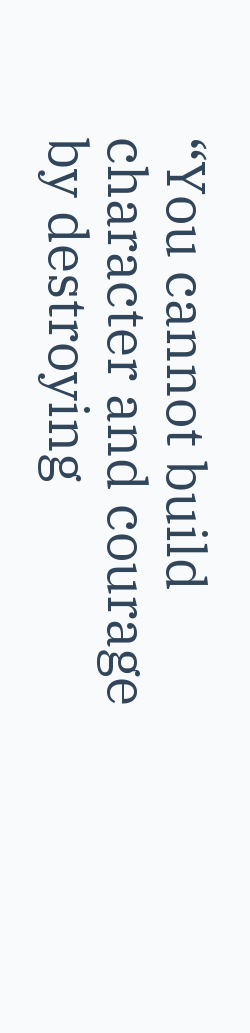“You cannot build character and courage by destroying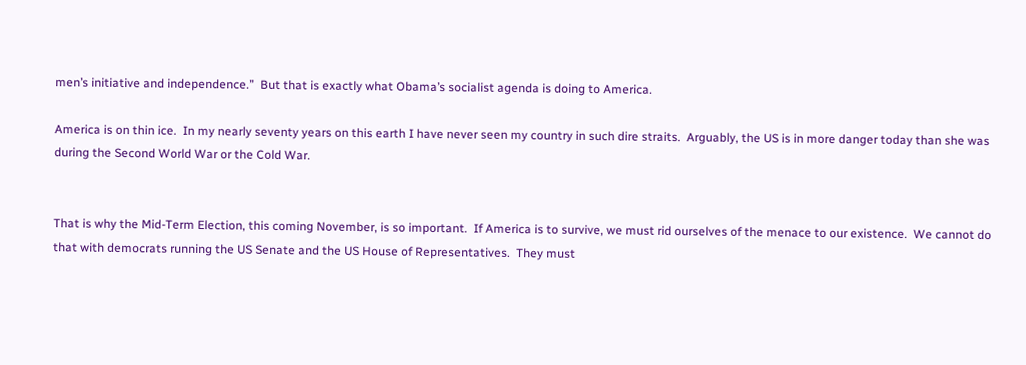men’s initiative and independence.”  But that is exactly what Obama’s socialist agenda is doing to America.

America is on thin ice.  In my nearly seventy years on this earth I have never seen my country in such dire straits.  Arguably, the US is in more danger today than she was during the Second World War or the Cold War.


That is why the Mid-Term Election, this coming November, is so important.  If America is to survive, we must rid ourselves of the menace to our existence.  We cannot do that with democrats running the US Senate and the US House of Representatives.  They must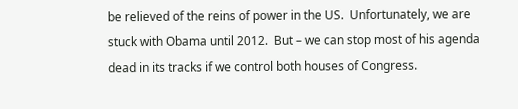be relieved of the reins of power in the US.  Unfortunately, we are stuck with Obama until 2012.  But – we can stop most of his agenda dead in its tracks if we control both houses of Congress.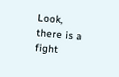Look, there is a fight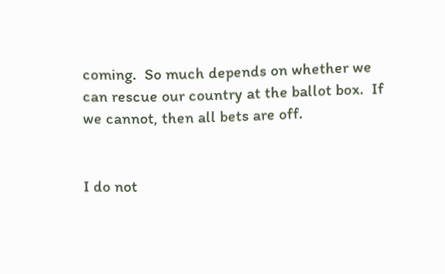coming.  So much depends on whether we can rescue our country at the ballot box.  If we cannot, then all bets are off.


I do not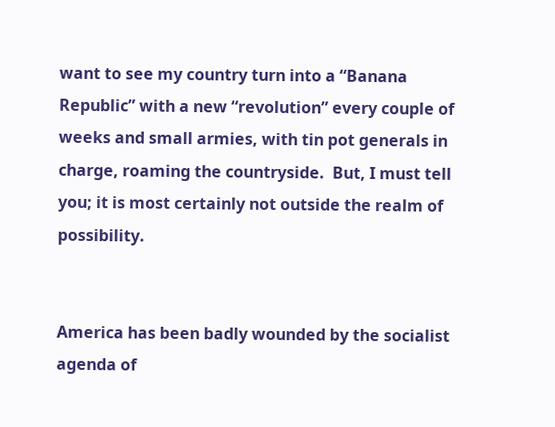want to see my country turn into a “Banana Republic” with a new “revolution” every couple of weeks and small armies, with tin pot generals in charge, roaming the countryside.  But, I must tell you; it is most certainly not outside the realm of possibility.


America has been badly wounded by the socialist agenda of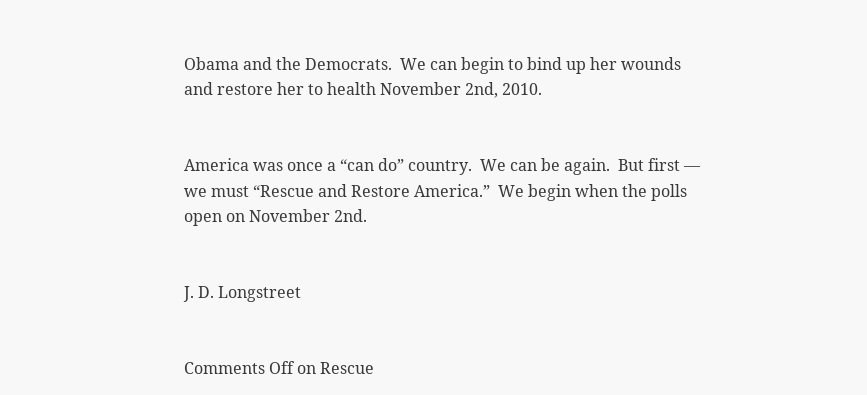Obama and the Democrats.  We can begin to bind up her wounds and restore her to health November 2nd, 2010.


America was once a “can do” country.  We can be again.  But first — we must “Rescue and Restore America.”  We begin when the polls open on November 2nd.


J. D. Longstreet


Comments Off on Rescue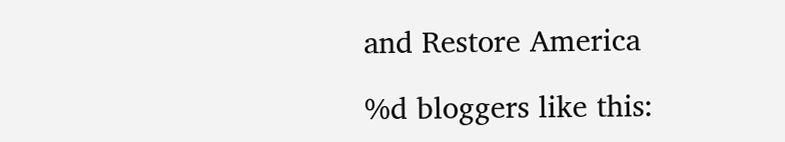and Restore America

%d bloggers like this: